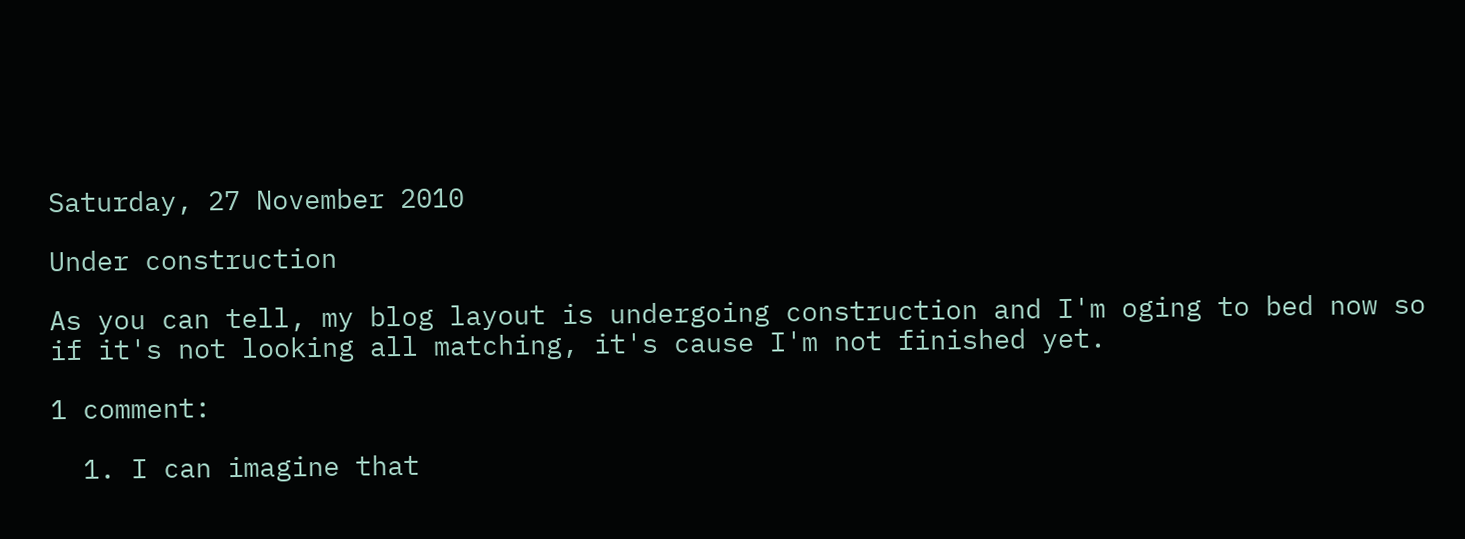Saturday, 27 November 2010

Under construction

As you can tell, my blog layout is undergoing construction and I'm oging to bed now so if it's not looking all matching, it's cause I'm not finished yet.

1 comment:

  1. I can imagine that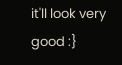it'll look very good :}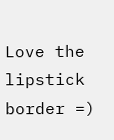Love the lipstick border =)